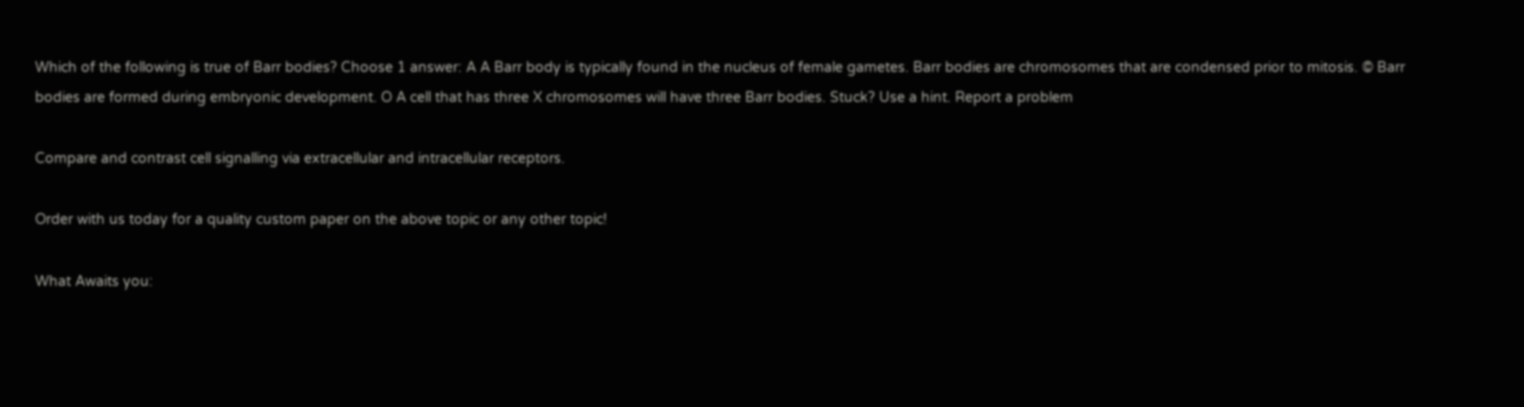Which of the following is true of Barr bodies? Choose 1 answer: A A Barr body is typically found in the nucleus of female gametes. Barr bodies are chromosomes that are condensed prior to mitosis. © Barr bodies are formed during embryonic development. O A cell that has three X chromosomes will have three Barr bodies. Stuck? Use a hint. Report a problem

Compare and contrast cell signalling via extracellular and intracellular receptors.

Order with us today for a quality custom paper on the above topic or any other topic!

What Awaits you: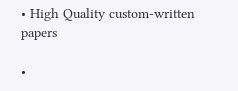• High Quality custom-written papers

•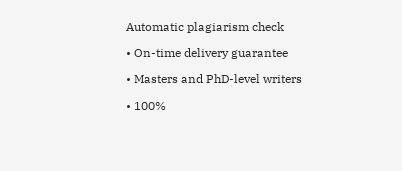Automatic plagiarism check

• On-time delivery guarantee

• Masters and PhD-level writers

• 100%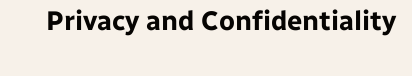Privacy and Confidentiality